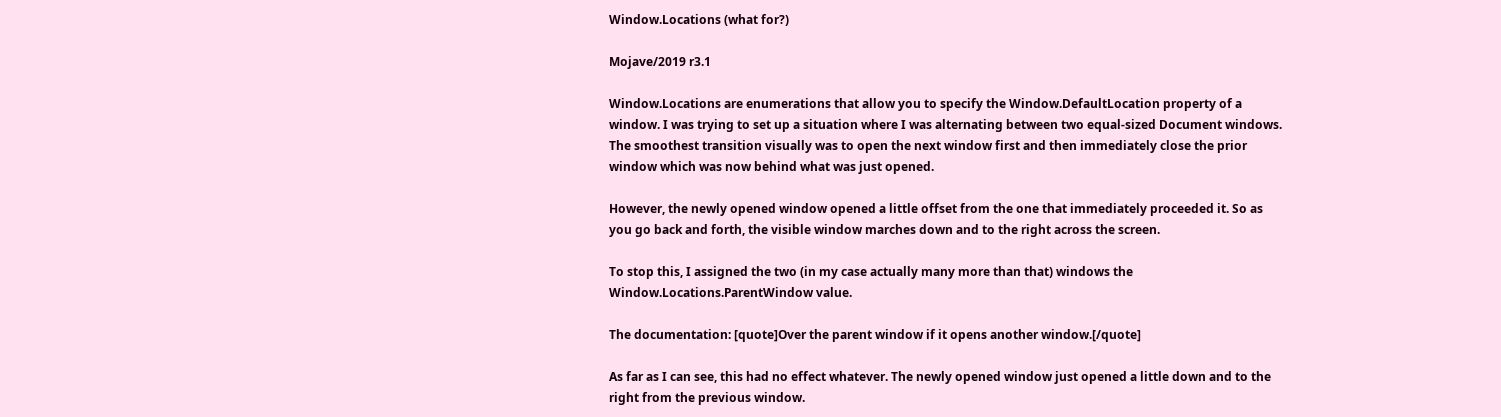Window.Locations (what for?)

Mojave/2019 r3.1

Window.Locations are enumerations that allow you to specify the Window.DefaultLocation property of a window. I was trying to set up a situation where I was alternating between two equal-sized Document windows. The smoothest transition visually was to open the next window first and then immediately close the prior window which was now behind what was just opened.

However, the newly opened window opened a little offset from the one that immediately proceeded it. So as you go back and forth, the visible window marches down and to the right across the screen.

To stop this, I assigned the two (in my case actually many more than that) windows the Window.Locations.ParentWindow value.

The documentation: [quote]Over the parent window if it opens another window.[/quote]

As far as I can see, this had no effect whatever. The newly opened window just opened a little down and to the right from the previous window.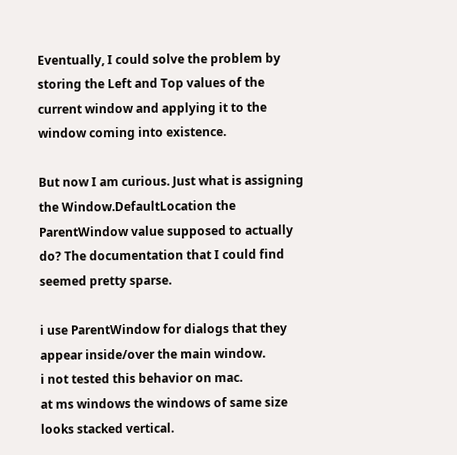Eventually, I could solve the problem by storing the Left and Top values of the current window and applying it to the window coming into existence.

But now I am curious. Just what is assigning the Window.DefaultLocation the ParentWindow value supposed to actually do? The documentation that I could find seemed pretty sparse.

i use ParentWindow for dialogs that they appear inside/over the main window.
i not tested this behavior on mac.
at ms windows the windows of same size looks stacked vertical.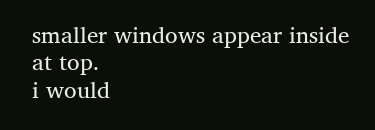smaller windows appear inside at top.
i would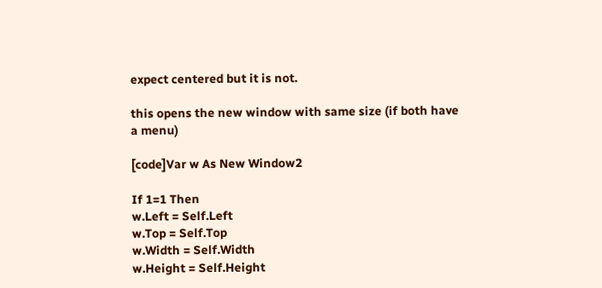expect centered but it is not.

this opens the new window with same size (if both have a menu)

[code]Var w As New Window2

If 1=1 Then
w.Left = Self.Left
w.Top = Self.Top
w.Width = Self.Width
w.Height = Self.Height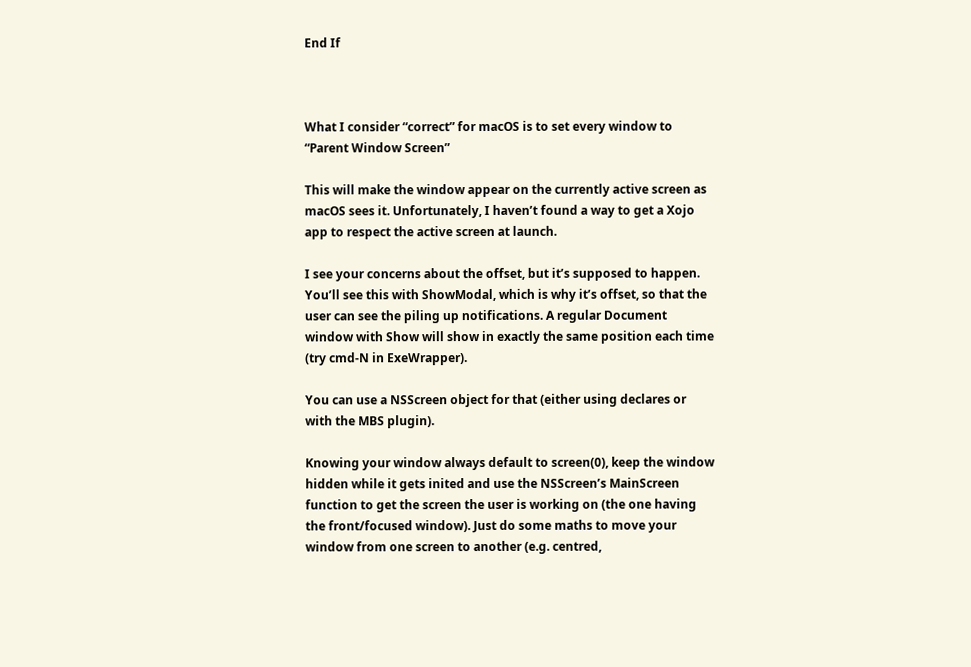End If



What I consider “correct” for macOS is to set every window to “Parent Window Screen”

This will make the window appear on the currently active screen as macOS sees it. Unfortunately, I haven’t found a way to get a Xojo app to respect the active screen at launch.

I see your concerns about the offset, but it’s supposed to happen. You’ll see this with ShowModal, which is why it’s offset, so that the user can see the piling up notifications. A regular Document window with Show will show in exactly the same position each time (try cmd-N in ExeWrapper).

You can use a NSScreen object for that (either using declares or with the MBS plugin).

Knowing your window always default to screen(0), keep the window hidden while it gets inited and use the NSScreen’s MainScreen function to get the screen the user is working on (the one having the front/focused window). Just do some maths to move your window from one screen to another (e.g. centred,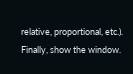relative, proportional, etc.). Finally, show the window.